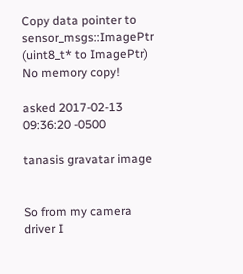Copy data pointer to sensor_msgs::ImagePtr (uint8_t* to ImagePtr) No memory copy!

asked 2017-02-13 09:36:20 -0500

tanasis gravatar image


So from my camera driver I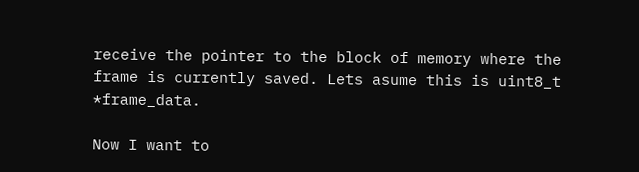receive the pointer to the block of memory where the frame is currently saved. Lets asume this is uint8_t *frame_data.

Now I want to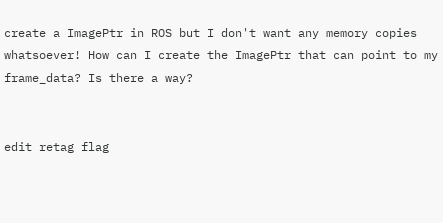create a ImagePtr in ROS but I don't want any memory copies whatsoever! How can I create the ImagePtr that can point to my frame_data? Is there a way?


edit retag flag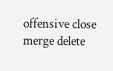offensive close merge delete